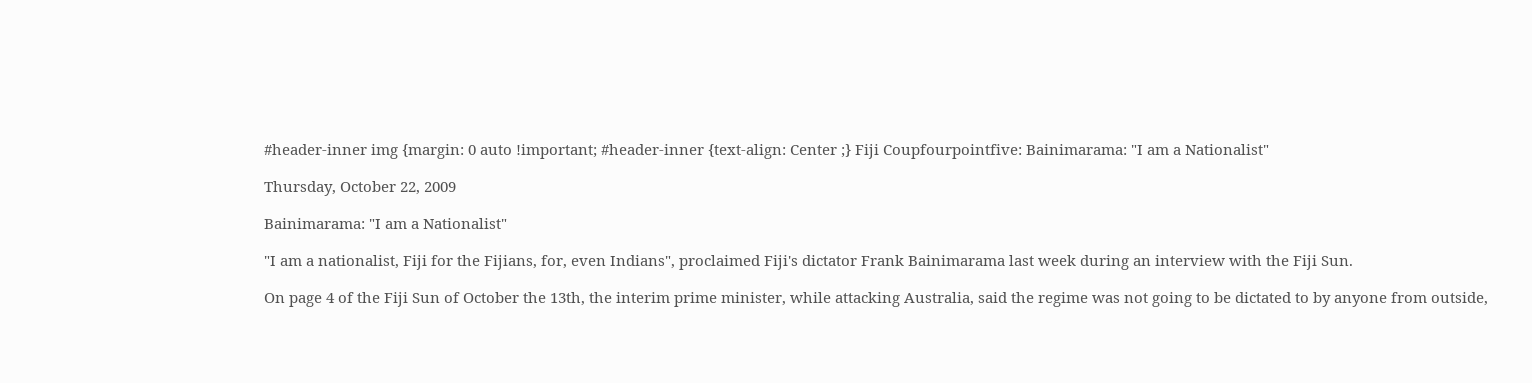#header-inner img {margin: 0 auto !important; #header-inner {text-align: Center ;} Fiji Coupfourpointfive: Bainimarama: "I am a Nationalist"

Thursday, October 22, 2009

Bainimarama: "I am a Nationalist"

"I am a nationalist, Fiji for the Fijians, for, even Indians", proclaimed Fiji's dictator Frank Bainimarama last week during an interview with the Fiji Sun.

On page 4 of the Fiji Sun of October the 13th, the interim prime minister, while attacking Australia, said the regime was not going to be dictated to by anyone from outside,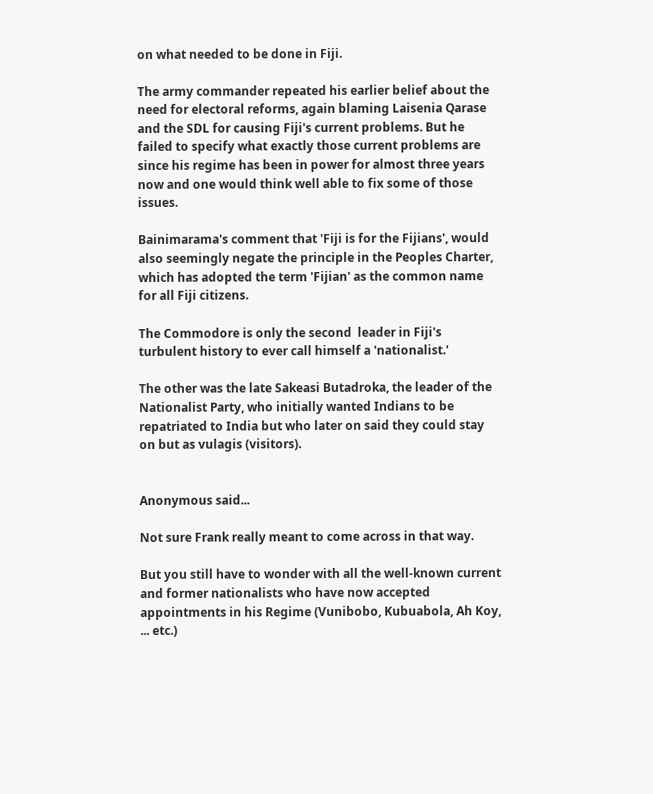on what needed to be done in Fiji.

The army commander repeated his earlier belief about the need for electoral reforms, again blaming Laisenia Qarase and the SDL for causing Fiji's current problems. But he failed to specify what exactly those current problems are since his regime has been in power for almost three years now and one would think well able to fix some of those issues.

Bainimarama's comment that 'Fiji is for the Fijians', would also seemingly negate the principle in the Peoples Charter, which has adopted the term 'Fijian' as the common name for all Fiji citizens.

The Commodore is only the second  leader in Fiji's turbulent history to ever call himself a 'nationalist.'

The other was the late Sakeasi Butadroka, the leader of the Nationalist Party, who initially wanted Indians to be repatriated to India but who later on said they could stay on but as vulagis (visitors).


Anonymous said...

Not sure Frank really meant to come across in that way.

But you still have to wonder with all the well-known current and former nationalists who have now accepted appointments in his Regime (Vunibobo, Kubuabola, Ah Koy, ... etc.)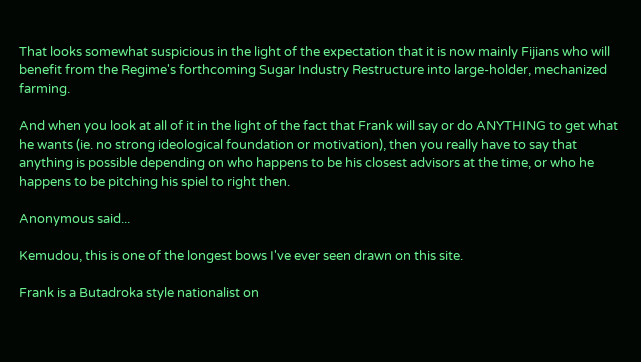That looks somewhat suspicious in the light of the expectation that it is now mainly Fijians who will benefit from the Regime's forthcoming Sugar Industry Restructure into large-holder, mechanized farming.

And when you look at all of it in the light of the fact that Frank will say or do ANYTHING to get what he wants (ie. no strong ideological foundation or motivation), then you really have to say that anything is possible depending on who happens to be his closest advisors at the time, or who he happens to be pitching his spiel to right then.

Anonymous said...

Kemudou, this is one of the longest bows I've ever seen drawn on this site.

Frank is a Butadroka style nationalist on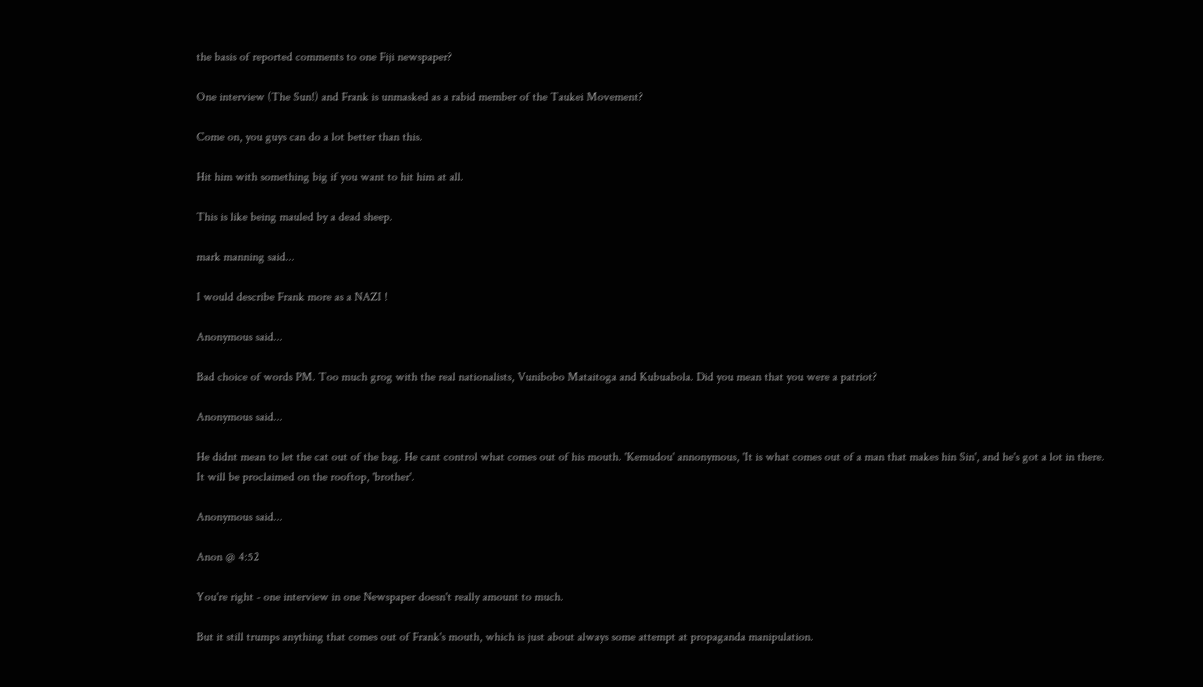the basis of reported comments to one Fiji newspaper?

One interview (The Sun!) and Frank is unmasked as a rabid member of the Taukei Movement?

Come on, you guys can do a lot better than this.

Hit him with something big if you want to hit him at all.

This is like being mauled by a dead sheep.

mark manning said...

I would describe Frank more as a NAZI !

Anonymous said...

Bad choice of words PM. Too much grog with the real nationalists, Vunibobo Mataitoga and Kubuabola. Did you mean that you were a patriot?

Anonymous said...

He didnt mean to let the cat out of the bag. He cant control what comes out of his mouth. 'Kemudou' annonymous, 'It is what comes out of a man that makes hin Sin', and he's got a lot in there.
It will be proclaimed on the rooftop, 'brother'.

Anonymous said...

Anon @ 4:52

You're right - one interview in one Newspaper doesn't really amount to much.

But it still trumps anything that comes out of Frank's mouth, which is just about always some attempt at propaganda manipulation.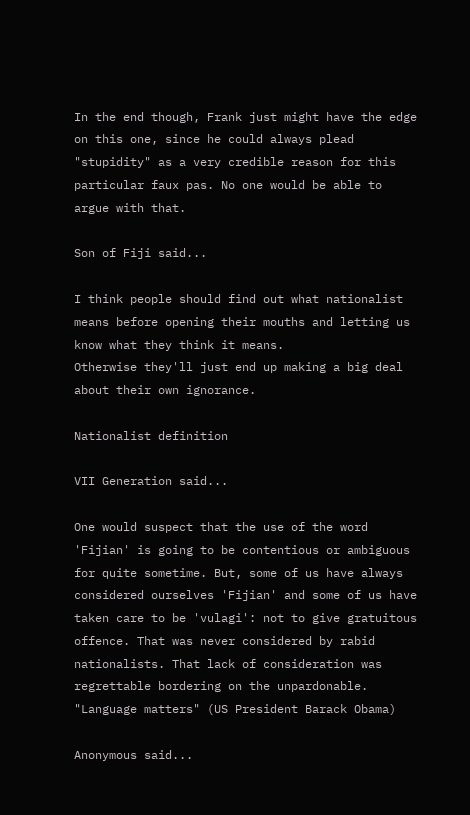In the end though, Frank just might have the edge on this one, since he could always plead "stupidity" as a very credible reason for this particular faux pas. No one would be able to argue with that.

Son of Fiji said...

I think people should find out what nationalist means before opening their mouths and letting us know what they think it means.
Otherwise they'll just end up making a big deal about their own ignorance.

Nationalist definition

VII Generation said...

One would suspect that the use of the word 'Fijian' is going to be contentious or ambiguous for quite sometime. But, some of us have always considered ourselves 'Fijian' and some of us have taken care to be 'vulagi': not to give gratuitous offence. That was never considered by rabid nationalists. That lack of consideration was regrettable bordering on the unpardonable. "Language matters" (US President Barack Obama)

Anonymous said...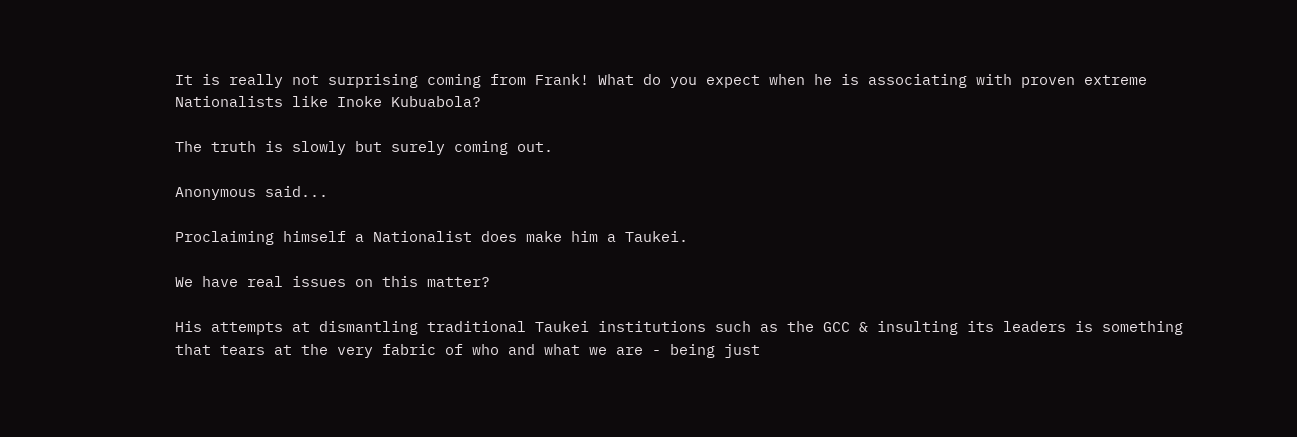It is really not surprising coming from Frank! What do you expect when he is associating with proven extreme Nationalists like Inoke Kubuabola?

The truth is slowly but surely coming out.

Anonymous said...

Proclaiming himself a Nationalist does make him a Taukei.

We have real issues on this matter?

His attempts at dismantling traditional Taukei institutions such as the GCC & insulting its leaders is something that tears at the very fabric of who and what we are - being just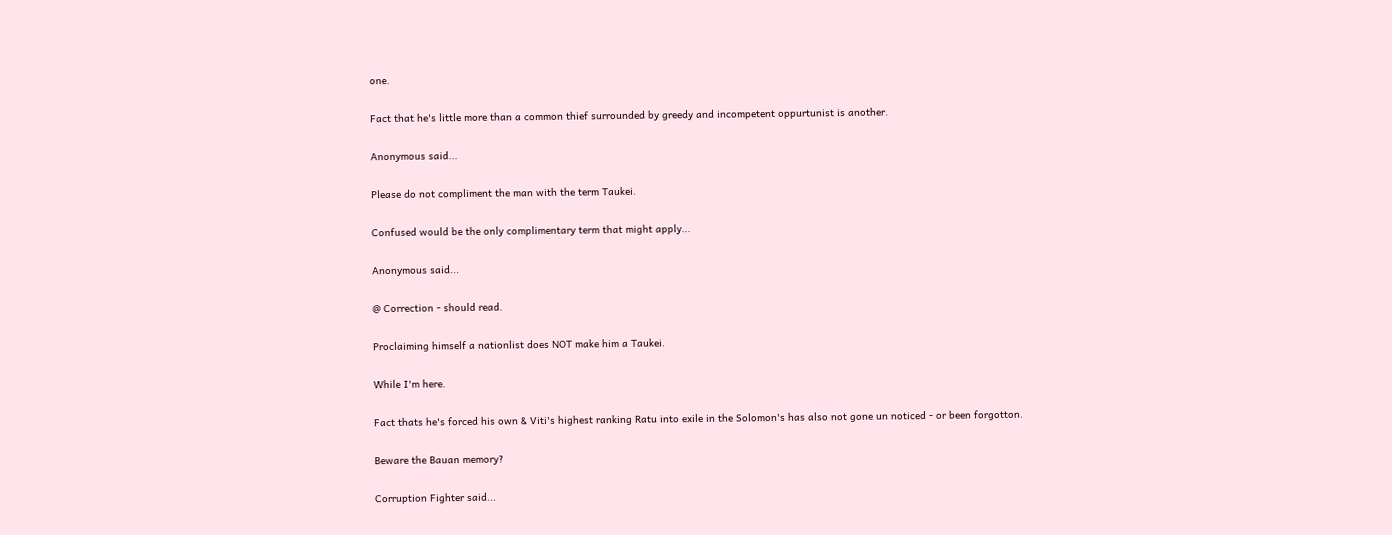one.

Fact that he's little more than a common thief surrounded by greedy and incompetent oppurtunist is another.

Anonymous said...

Please do not compliment the man with the term Taukei.

Confused would be the only complimentary term that might apply...

Anonymous said...

@ Correction - should read.

Proclaiming himself a nationlist does NOT make him a Taukei.

While I'm here.

Fact thats he's forced his own & Viti's highest ranking Ratu into exile in the Solomon's has also not gone un noticed - or been forgotton.

Beware the Bauan memory?

Corruption Fighter said...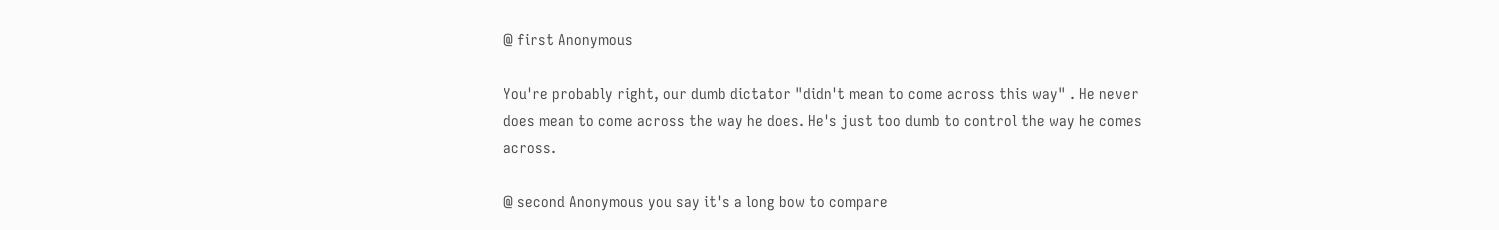@ first Anonymous

You're probably right, our dumb dictator "didn't mean to come across this way" . He never does mean to come across the way he does. He's just too dumb to control the way he comes across.

@ second Anonymous you say it's a long bow to compare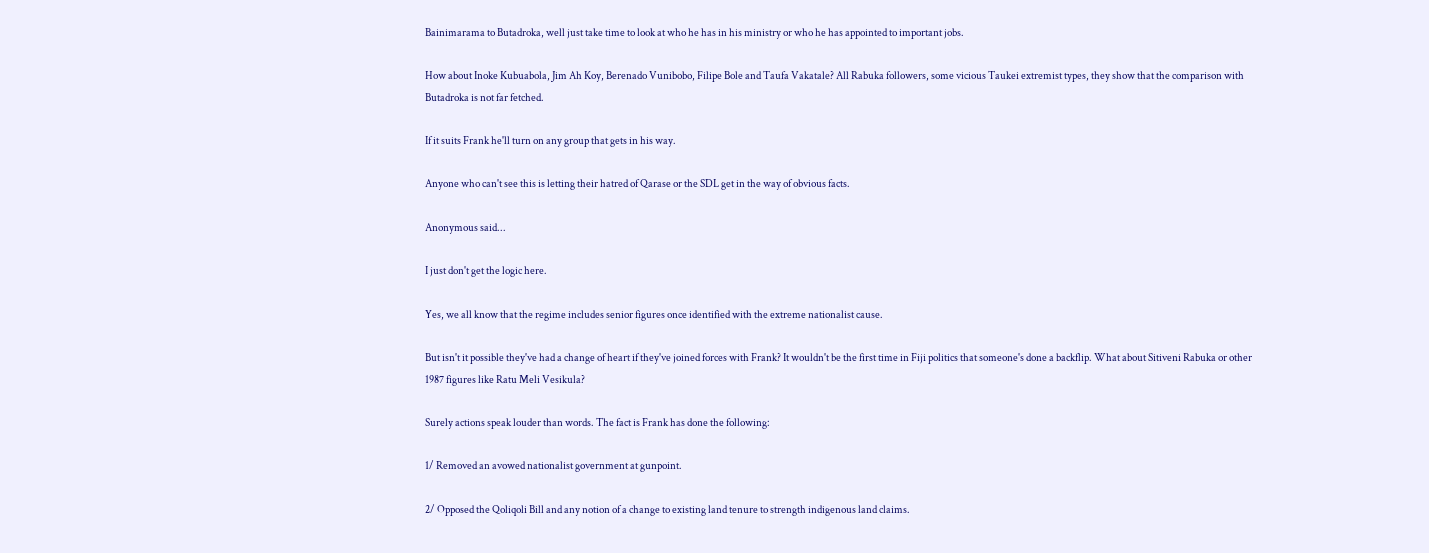Bainimarama to Butadroka, well just take time to look at who he has in his ministry or who he has appointed to important jobs.

How about Inoke Kubuabola, Jim Ah Koy, Berenado Vunibobo, Filipe Bole and Taufa Vakatale? All Rabuka followers, some vicious Taukei extremist types, they show that the comparison with Butadroka is not far fetched.

If it suits Frank he'll turn on any group that gets in his way.

Anyone who can't see this is letting their hatred of Qarase or the SDL get in the way of obvious facts.

Anonymous said...

I just don't get the logic here.

Yes, we all know that the regime includes senior figures once identified with the extreme nationalist cause.

But isn't it possible they've had a change of heart if they've joined forces with Frank? It wouldn't be the first time in Fiji politics that someone's done a backflip. What about Sitiveni Rabuka or other 1987 figures like Ratu Meli Vesikula?

Surely actions speak louder than words. The fact is Frank has done the following:

1/ Removed an avowed nationalist government at gunpoint.

2/ Opposed the Qoliqoli Bill and any notion of a change to existing land tenure to strength indigenous land claims.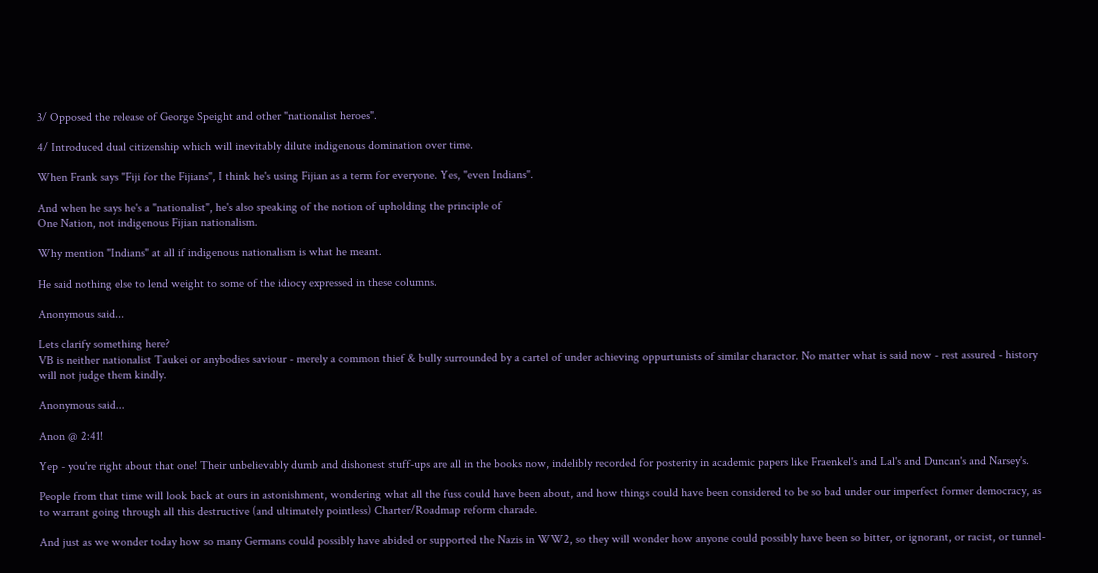3/ Opposed the release of George Speight and other "nationalist heroes".

4/ Introduced dual citizenship which will inevitably dilute indigenous domination over time.

When Frank says "Fiji for the Fijians", I think he's using Fijian as a term for everyone. Yes, "even Indians".

And when he says he's a "nationalist", he's also speaking of the notion of upholding the principle of
One Nation, not indigenous Fijian nationalism.

Why mention "Indians" at all if indigenous nationalism is what he meant.

He said nothing else to lend weight to some of the idiocy expressed in these columns.

Anonymous said...

Lets clarify something here?
VB is neither nationalist Taukei or anybodies saviour - merely a common thief & bully surrounded by a cartel of under achieving oppurtunists of similar charactor. No matter what is said now - rest assured - history will not judge them kindly.

Anonymous said...

Anon @ 2:41!

Yep - you're right about that one! Their unbelievably dumb and dishonest stuff-ups are all in the books now, indelibly recorded for posterity in academic papers like Fraenkel's and Lal's and Duncan's and Narsey's.

People from that time will look back at ours in astonishment, wondering what all the fuss could have been about, and how things could have been considered to be so bad under our imperfect former democracy, as to warrant going through all this destructive (and ultimately pointless) Charter/Roadmap reform charade.

And just as we wonder today how so many Germans could possibly have abided or supported the Nazis in WW2, so they will wonder how anyone could possibly have been so bitter, or ignorant, or racist, or tunnel-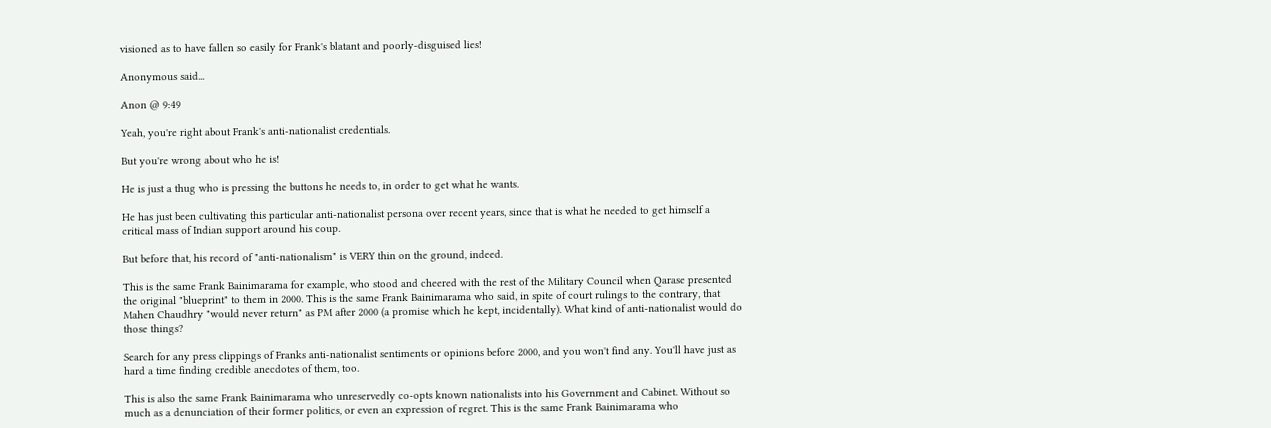visioned as to have fallen so easily for Frank's blatant and poorly-disguised lies!

Anonymous said...

Anon @ 9:49

Yeah, you're right about Frank's anti-nationalist credentials.

But you're wrong about who he is!

He is just a thug who is pressing the buttons he needs to, in order to get what he wants.

He has just been cultivating this particular anti-nationalist persona over recent years, since that is what he needed to get himself a critical mass of Indian support around his coup.

But before that, his record of "anti-nationalism" is VERY thin on the ground, indeed.

This is the same Frank Bainimarama for example, who stood and cheered with the rest of the Military Council when Qarase presented the original "blueprint" to them in 2000. This is the same Frank Bainimarama who said, in spite of court rulings to the contrary, that Mahen Chaudhry "would never return" as PM after 2000 (a promise which he kept, incidentally). What kind of anti-nationalist would do those things?

Search for any press clippings of Franks anti-nationalist sentiments or opinions before 2000, and you won't find any. You'll have just as hard a time finding credible anecdotes of them, too.

This is also the same Frank Bainimarama who unreservedly co-opts known nationalists into his Government and Cabinet. Without so much as a denunciation of their former politics, or even an expression of regret. This is the same Frank Bainimarama who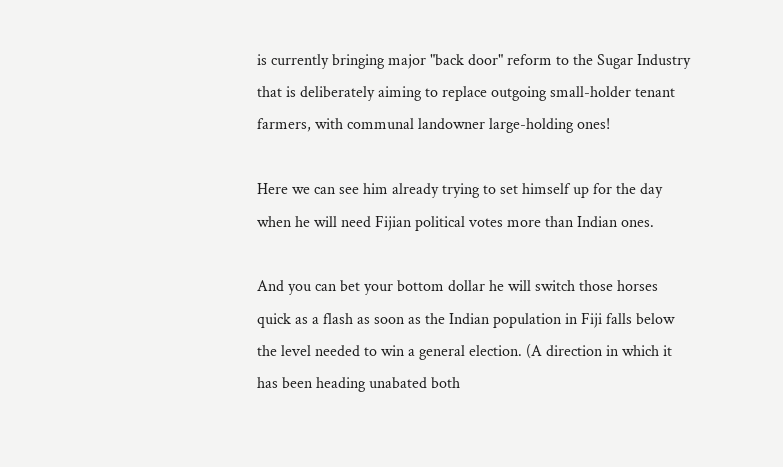is currently bringing major "back door" reform to the Sugar Industry that is deliberately aiming to replace outgoing small-holder tenant farmers, with communal landowner large-holding ones!

Here we can see him already trying to set himself up for the day when he will need Fijian political votes more than Indian ones.

And you can bet your bottom dollar he will switch those horses quick as a flash as soon as the Indian population in Fiji falls below the level needed to win a general election. (A direction in which it has been heading unabated both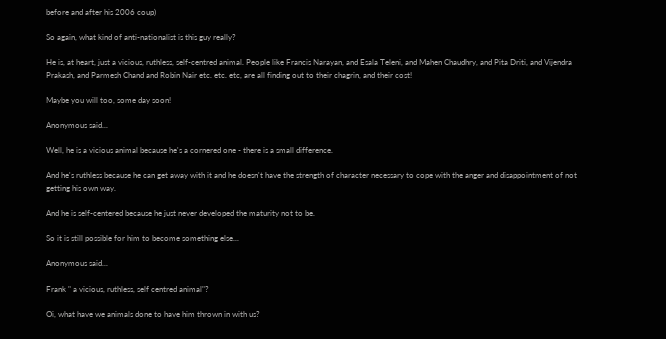before and after his 2006 coup)

So again, what kind of anti-nationalist is this guy really?

He is, at heart, just a vicious, ruthless, self-centred animal. People like Francis Narayan, and Esala Teleni, and Mahen Chaudhry, and Pita Driti, and Vijendra Prakash, and Parmesh Chand and Robin Nair etc. etc. etc, are all finding out to their chagrin, and their cost!

Maybe you will too, some day soon!

Anonymous said...

Well, he is a vicious animal because he's a cornered one - there is a small difference.

And he's ruthless because he can get away with it and he doesn't have the strength of character necessary to cope with the anger and disappointment of not getting his own way.

And he is self-centered because he just never developed the maturity not to be.

So it is still possible for him to become something else...

Anonymous said...

Frank " a vicious, ruthless, self centred animal"?

Oi, what have we animals done to have him thrown in with us?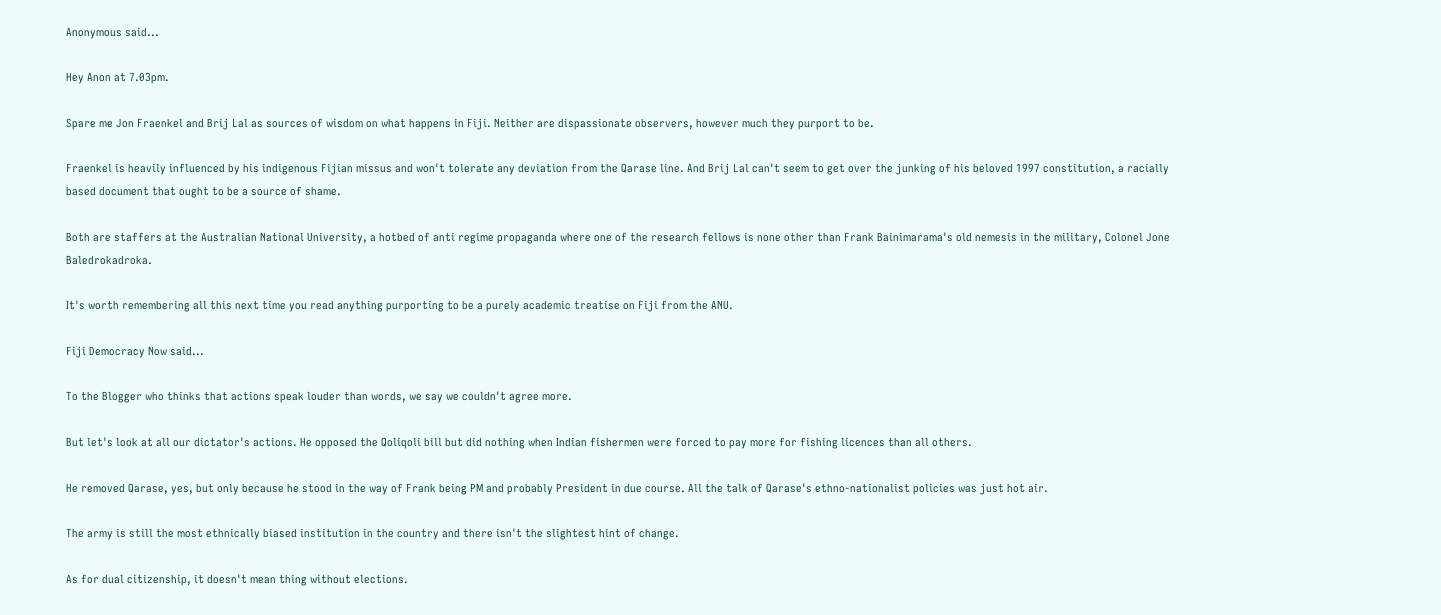Anonymous said...

Hey Anon at 7.03pm.

Spare me Jon Fraenkel and Brij Lal as sources of wisdom on what happens in Fiji. Neither are dispassionate observers, however much they purport to be.

Fraenkel is heavily influenced by his indigenous Fijian missus and won't tolerate any deviation from the Qarase line. And Brij Lal can't seem to get over the junking of his beloved 1997 constitution, a racially based document that ought to be a source of shame.

Both are staffers at the Australian National University, a hotbed of anti regime propaganda where one of the research fellows is none other than Frank Bainimarama's old nemesis in the military, Colonel Jone Baledrokadroka.

It's worth remembering all this next time you read anything purporting to be a purely academic treatise on Fiji from the ANU.

Fiji Democracy Now said...

To the Blogger who thinks that actions speak louder than words, we say we couldn't agree more.

But let's look at all our dictator's actions. He opposed the Qoliqoli bill but did nothing when Indian fishermen were forced to pay more for fishing licences than all others.

He removed Qarase, yes, but only because he stood in the way of Frank being PM and probably President in due course. All the talk of Qarase's ethno-nationalist policies was just hot air.

The army is still the most ethnically biased institution in the country and there isn't the slightest hint of change.

As for dual citizenship, it doesn't mean thing without elections.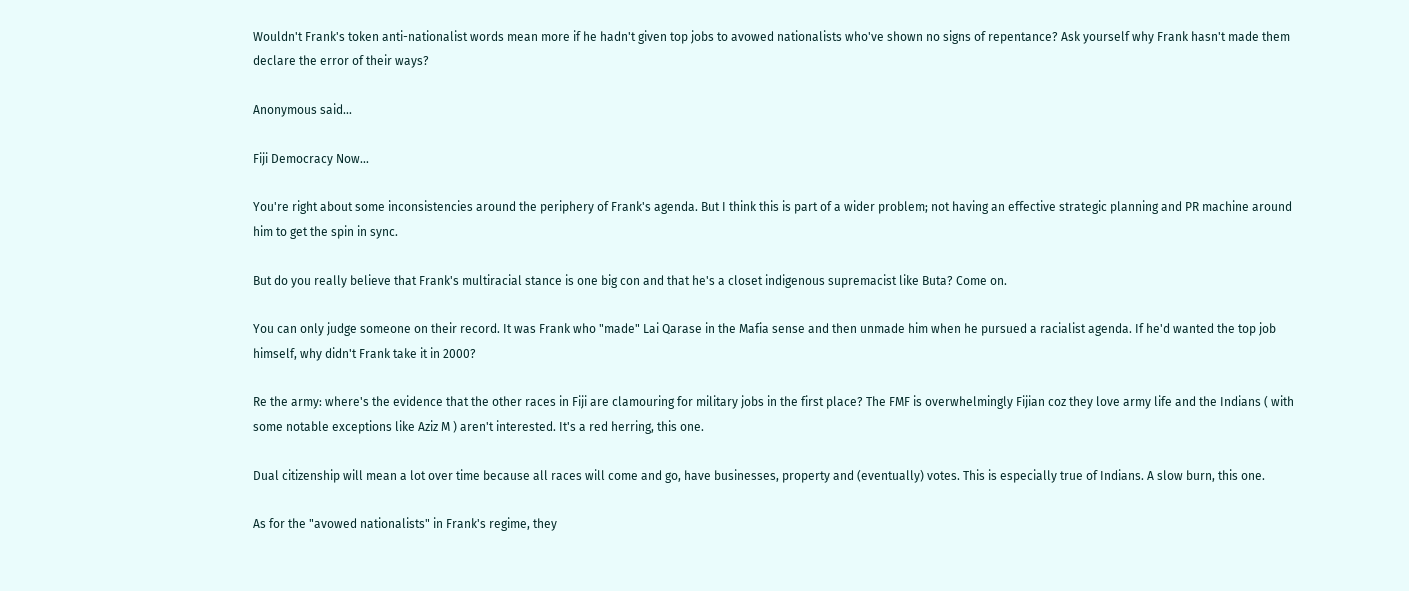Wouldn't Frank's token anti-nationalist words mean more if he hadn't given top jobs to avowed nationalists who've shown no signs of repentance? Ask yourself why Frank hasn't made them declare the error of their ways?

Anonymous said...

Fiji Democracy Now...

You're right about some inconsistencies around the periphery of Frank's agenda. But I think this is part of a wider problem; not having an effective strategic planning and PR machine around him to get the spin in sync.

But do you really believe that Frank's multiracial stance is one big con and that he's a closet indigenous supremacist like Buta? Come on.

You can only judge someone on their record. It was Frank who "made" Lai Qarase in the Mafia sense and then unmade him when he pursued a racialist agenda. If he'd wanted the top job himself, why didn't Frank take it in 2000?

Re the army: where's the evidence that the other races in Fiji are clamouring for military jobs in the first place? The FMF is overwhelmingly Fijian coz they love army life and the Indians ( with some notable exceptions like Aziz M ) aren't interested. It's a red herring, this one.

Dual citizenship will mean a lot over time because all races will come and go, have businesses, property and (eventually) votes. This is especially true of Indians. A slow burn, this one.

As for the "avowed nationalists" in Frank's regime, they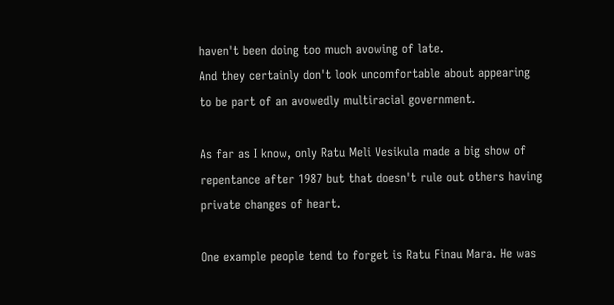haven't been doing too much avowing of late.
And they certainly don't look uncomfortable about appearing to be part of an avowedly multiracial government.

As far as I know, only Ratu Meli Vesikula made a big show of repentance after 1987 but that doesn't rule out others having private changes of heart.

One example people tend to forget is Ratu Finau Mara. He was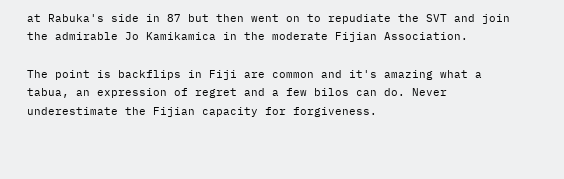at Rabuka's side in 87 but then went on to repudiate the SVT and join the admirable Jo Kamikamica in the moderate Fijian Association.

The point is backflips in Fiji are common and it's amazing what a tabua, an expression of regret and a few bilos can do. Never underestimate the Fijian capacity for forgiveness.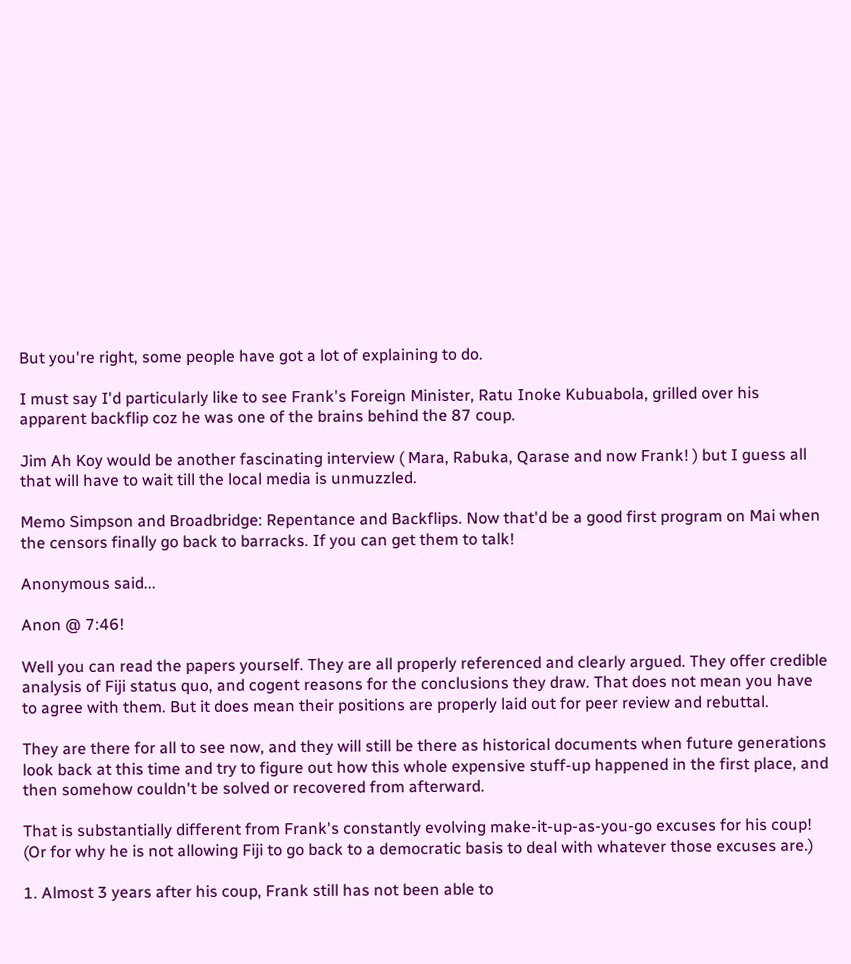But you're right, some people have got a lot of explaining to do.

I must say I'd particularly like to see Frank's Foreign Minister, Ratu Inoke Kubuabola, grilled over his apparent backflip coz he was one of the brains behind the 87 coup.

Jim Ah Koy would be another fascinating interview ( Mara, Rabuka, Qarase and now Frank! ) but I guess all that will have to wait till the local media is unmuzzled.

Memo Simpson and Broadbridge: Repentance and Backflips. Now that'd be a good first program on Mai when the censors finally go back to barracks. If you can get them to talk!

Anonymous said...

Anon @ 7:46!

Well you can read the papers yourself. They are all properly referenced and clearly argued. They offer credible analysis of Fiji status quo, and cogent reasons for the conclusions they draw. That does not mean you have to agree with them. But it does mean their positions are properly laid out for peer review and rebuttal.

They are there for all to see now, and they will still be there as historical documents when future generations look back at this time and try to figure out how this whole expensive stuff-up happened in the first place, and then somehow couldn't be solved or recovered from afterward.

That is substantially different from Frank's constantly evolving make-it-up-as-you-go excuses for his coup! (Or for why he is not allowing Fiji to go back to a democratic basis to deal with whatever those excuses are.)

1. Almost 3 years after his coup, Frank still has not been able to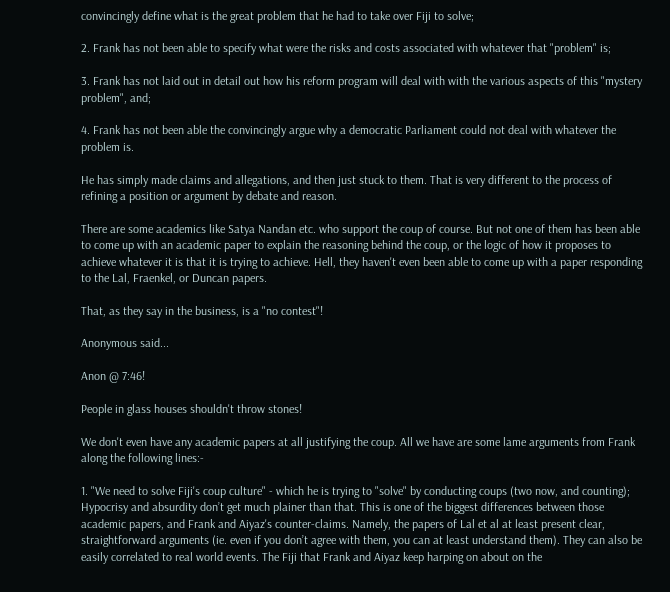convincingly define what is the great problem that he had to take over Fiji to solve;

2. Frank has not been able to specify what were the risks and costs associated with whatever that "problem" is;

3. Frank has not laid out in detail out how his reform program will deal with with the various aspects of this "mystery problem", and;

4. Frank has not been able the convincingly argue why a democratic Parliament could not deal with whatever the problem is.

He has simply made claims and allegations, and then just stuck to them. That is very different to the process of refining a position or argument by debate and reason.

There are some academics like Satya Nandan etc. who support the coup of course. But not one of them has been able to come up with an academic paper to explain the reasoning behind the coup, or the logic of how it proposes to achieve whatever it is that it is trying to achieve. Hell, they haven't even been able to come up with a paper responding to the Lal, Fraenkel, or Duncan papers.

That, as they say in the business, is a "no contest"!

Anonymous said...

Anon @ 7:46!

People in glass houses shouldn't throw stones!

We don't even have any academic papers at all justifying the coup. All we have are some lame arguments from Frank along the following lines:-

1. "We need to solve Fiji's coup culture" - which he is trying to "solve" by conducting coups (two now, and counting); Hypocrisy and absurdity don’t get much plainer than that. This is one of the biggest differences between those academic papers, and Frank and Aiyaz's counter-claims. Namely, the papers of Lal et al at least present clear, straightforward arguments (ie. even if you don’t agree with them, you can at least understand them). They can also be easily correlated to real world events. The Fiji that Frank and Aiyaz keep harping on about on the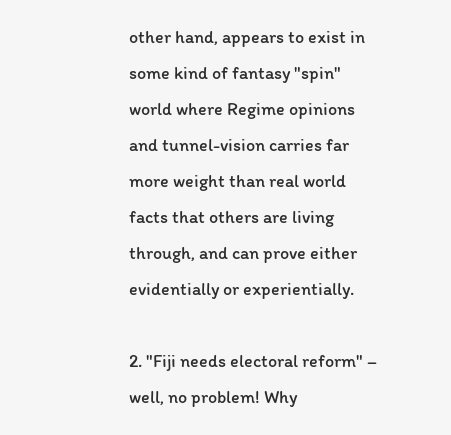other hand, appears to exist in some kind of fantasy "spin" world where Regime opinions and tunnel-vision carries far more weight than real world facts that others are living through, and can prove either evidentially or experientially.

2. "Fiji needs electoral reform" – well, no problem! Why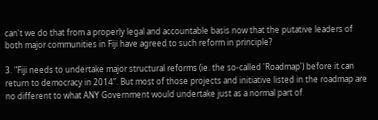can't we do that from a properly legal and accountable basis now that the putative leaders of both major communities in Fiji have agreed to such reform in principle?

3. "Fiji needs to undertake major structural reforms (ie. the so-called 'Roadmap') before it can return to democracy in 2014”. But most of those projects and initiative listed in the roadmap are no different to what ANY Government would undertake just as a normal part of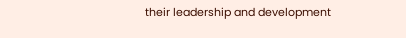their leadership and development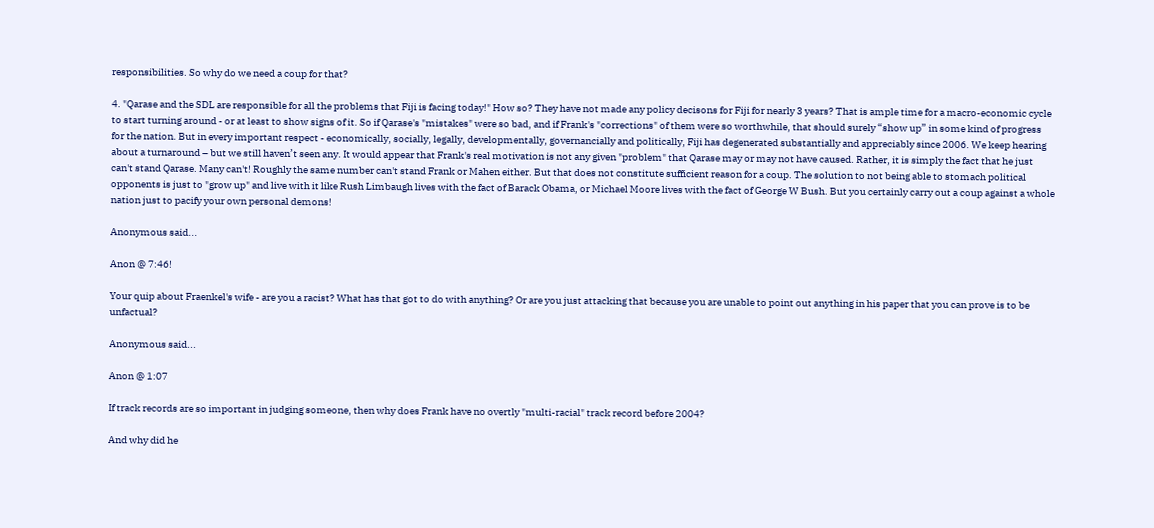responsibilities. So why do we need a coup for that?

4. "Qarase and the SDL are responsible for all the problems that Fiji is facing today!" How so? They have not made any policy decisons for Fiji for nearly 3 years? That is ample time for a macro-economic cycle to start turning around - or at least to show signs of it. So if Qarase's "mistakes" were so bad, and if Frank's "corrections" of them were so worthwhile, that should surely “show up” in some kind of progress for the nation. But in every important respect - economically, socially, legally, developmentally, governancially and politically, Fiji has degenerated substantially and appreciably since 2006. We keep hearing about a turnaround – but we still haven’t seen any. It would appear that Frank's real motivation is not any given "problem" that Qarase may or may not have caused. Rather, it is simply the fact that he just can't stand Qarase. Many can't! Roughly the same number can't stand Frank or Mahen either. But that does not constitute sufficient reason for a coup. The solution to not being able to stomach political opponents is just to "grow up" and live with it like Rush Limbaugh lives with the fact of Barack Obama, or Michael Moore lives with the fact of George W Bush. But you certainly carry out a coup against a whole nation just to pacify your own personal demons!

Anonymous said...

Anon @ 7:46!

Your quip about Fraenkel's wife - are you a racist? What has that got to do with anything? Or are you just attacking that because you are unable to point out anything in his paper that you can prove is to be unfactual?

Anonymous said...

Anon @ 1:07

If track records are so important in judging someone, then why does Frank have no overtly "multi-racial" track record before 2004?

And why did he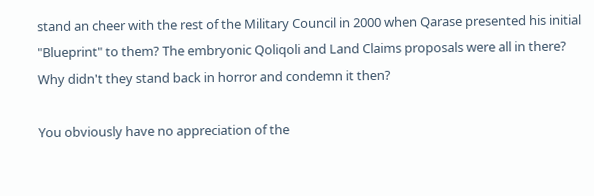stand an cheer with the rest of the Military Council in 2000 when Qarase presented his initial "Blueprint" to them? The embryonic Qoliqoli and Land Claims proposals were all in there? Why didn't they stand back in horror and condemn it then?

You obviously have no appreciation of the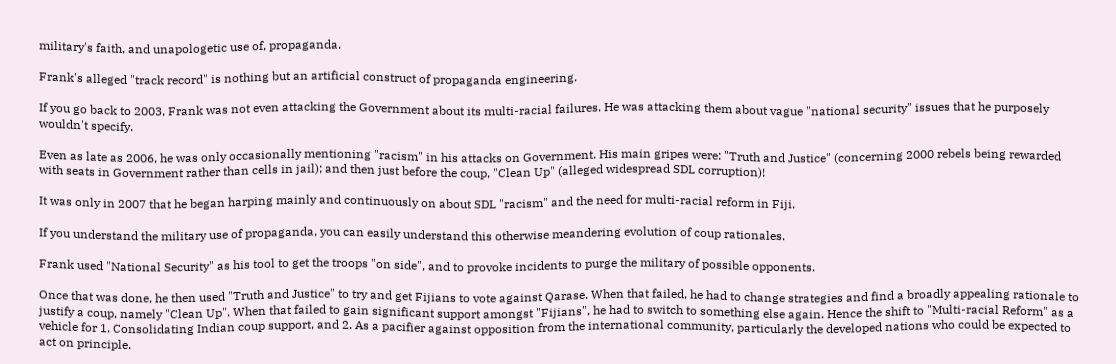military's faith, and unapologetic use of, propaganda.

Frank's alleged "track record" is nothing but an artificial construct of propaganda engineering.

If you go back to 2003, Frank was not even attacking the Government about its multi-racial failures. He was attacking them about vague "national security" issues that he purposely wouldn't specify.

Even as late as 2006, he was only occasionally mentioning "racism" in his attacks on Government. His main gripes were: "Truth and Justice" (concerning 2000 rebels being rewarded with seats in Government rather than cells in jail); and then just before the coup, "Clean Up" (alleged widespread SDL corruption)!

It was only in 2007 that he began harping mainly and continuously on about SDL "racism" and the need for multi-racial reform in Fiji.

If you understand the military use of propaganda, you can easily understand this otherwise meandering evolution of coup rationales.

Frank used "National Security" as his tool to get the troops "on side", and to provoke incidents to purge the military of possible opponents.

Once that was done, he then used "Truth and Justice" to try and get Fijians to vote against Qarase. When that failed, he had to change strategies and find a broadly appealing rationale to justify a coup, namely "Clean Up". When that failed to gain significant support amongst "Fijians", he had to switch to something else again. Hence the shift to "Multi-racial Reform" as a vehicle for 1. Consolidating Indian coup support, and 2. As a pacifier against opposition from the international community, particularly the developed nations who could be expected to act on principle.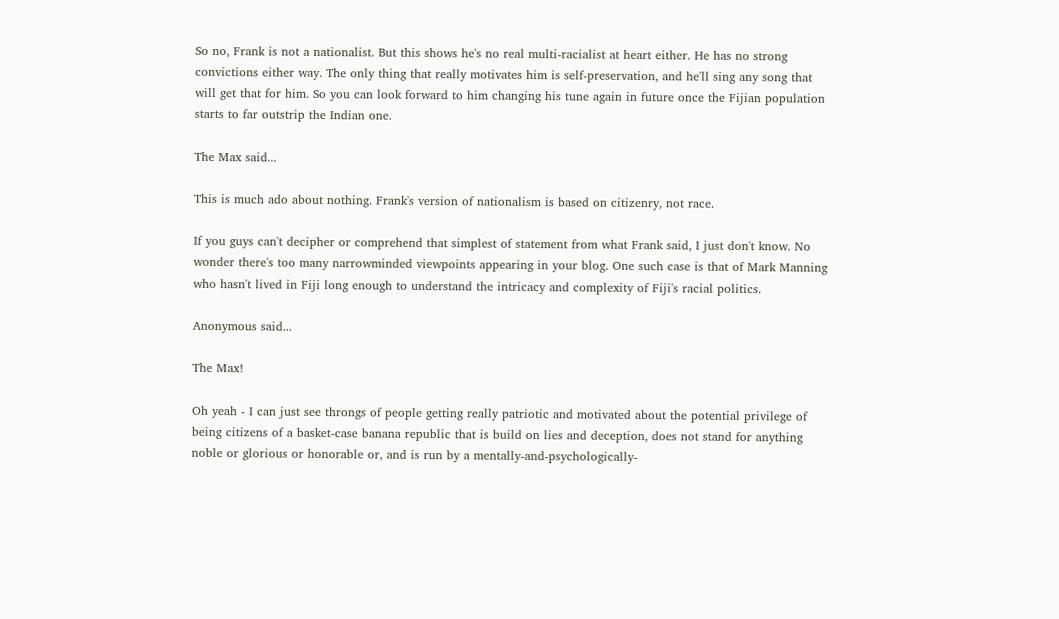So no, Frank is not a nationalist. But this shows he's no real multi-racialist at heart either. He has no strong convictions either way. The only thing that really motivates him is self-preservation, and he'll sing any song that will get that for him. So you can look forward to him changing his tune again in future once the Fijian population starts to far outstrip the Indian one.

The Max said...

This is much ado about nothing. Frank's version of nationalism is based on citizenry, not race.

If you guys can't decipher or comprehend that simplest of statement from what Frank said, I just don't know. No wonder there's too many narrowminded viewpoints appearing in your blog. One such case is that of Mark Manning who hasn't lived in Fiji long enough to understand the intricacy and complexity of Fiji's racial politics.

Anonymous said...

The Max!

Oh yeah - I can just see throngs of people getting really patriotic and motivated about the potential privilege of being citizens of a basket-case banana republic that is build on lies and deception, does not stand for anything noble or glorious or honorable or, and is run by a mentally-and-psychologically-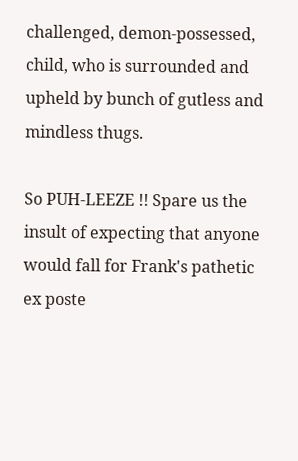challenged, demon-possessed, child, who is surrounded and upheld by bunch of gutless and mindless thugs.

So PUH-LEEZE !! Spare us the insult of expecting that anyone would fall for Frank's pathetic ex poste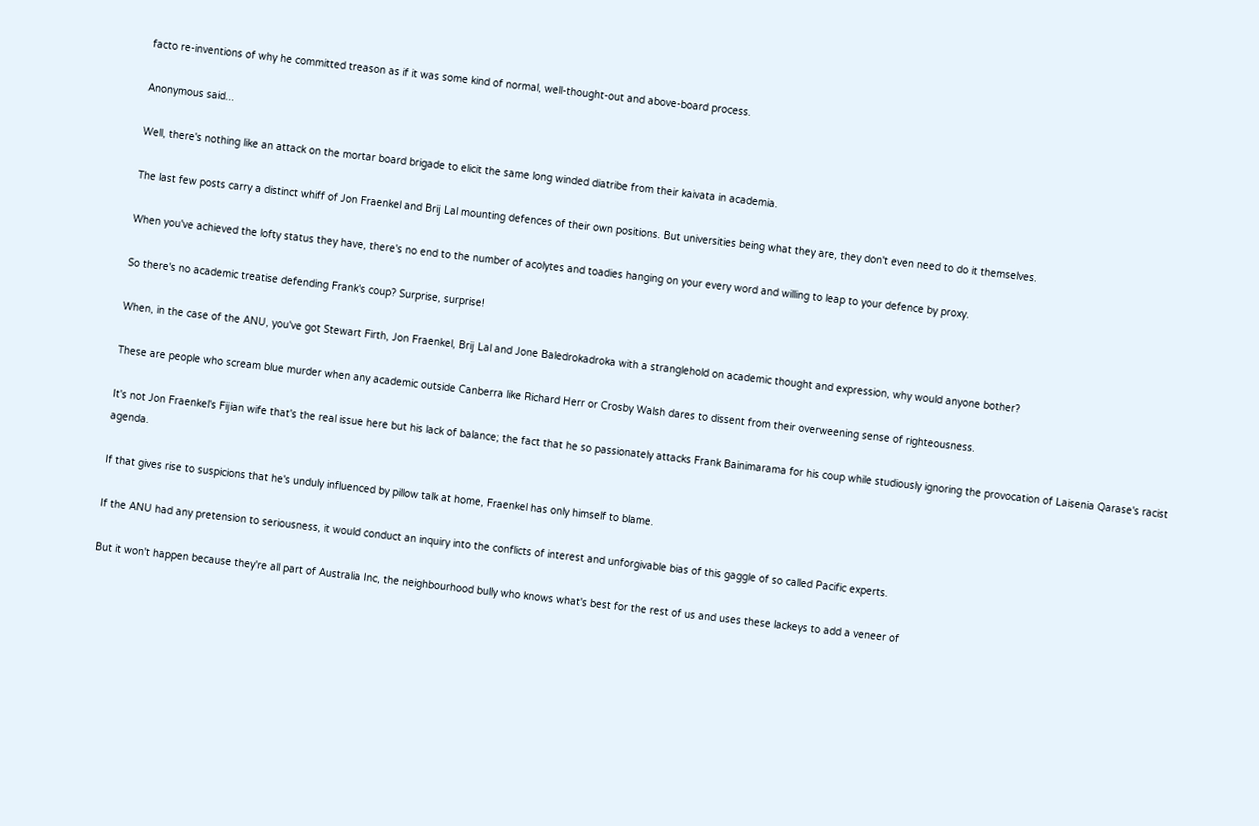facto re-inventions of why he committed treason as if it was some kind of normal, well-thought-out and above-board process.

Anonymous said...

Well, there's nothing like an attack on the mortar board brigade to elicit the same long winded diatribe from their kaivata in academia.

The last few posts carry a distinct whiff of Jon Fraenkel and Brij Lal mounting defences of their own positions. But universities being what they are, they don't even need to do it themselves.

When you've achieved the lofty status they have, there's no end to the number of acolytes and toadies hanging on your every word and willing to leap to your defence by proxy.

So there's no academic treatise defending Frank's coup? Surprise, surprise!

When, in the case of the ANU, you've got Stewart Firth, Jon Fraenkel, Brij Lal and Jone Baledrokadroka with a stranglehold on academic thought and expression, why would anyone bother?

These are people who scream blue murder when any academic outside Canberra like Richard Herr or Crosby Walsh dares to dissent from their overweening sense of righteousness.

It's not Jon Fraenkel's Fijian wife that's the real issue here but his lack of balance; the fact that he so passionately attacks Frank Bainimarama for his coup while studiously ignoring the provocation of Laisenia Qarase's racist agenda.

If that gives rise to suspicions that he's unduly influenced by pillow talk at home, Fraenkel has only himself to blame.

If the ANU had any pretension to seriousness, it would conduct an inquiry into the conflicts of interest and unforgivable bias of this gaggle of so called Pacific experts.

But it won't happen because they're all part of Australia Inc, the neighbourhood bully who knows what's best for the rest of us and uses these lackeys to add a veneer of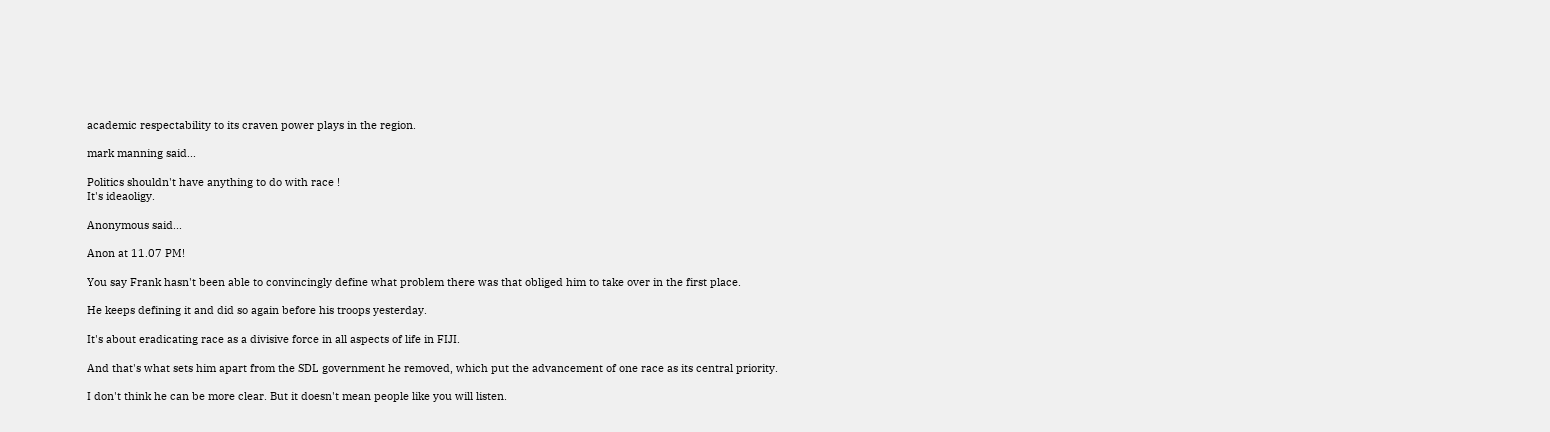academic respectability to its craven power plays in the region.

mark manning said...

Politics shouldn't have anything to do with race !
It's ideaoligy.

Anonymous said...

Anon at 11.07 PM!

You say Frank hasn't been able to convincingly define what problem there was that obliged him to take over in the first place.

He keeps defining it and did so again before his troops yesterday.

It's about eradicating race as a divisive force in all aspects of life in FIJI.

And that's what sets him apart from the SDL government he removed, which put the advancement of one race as its central priority.

I don't think he can be more clear. But it doesn't mean people like you will listen.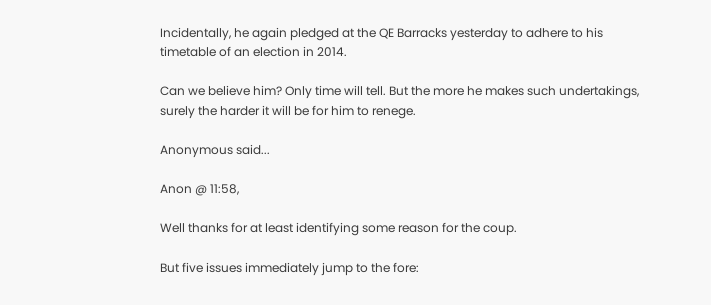Incidentally, he again pledged at the QE Barracks yesterday to adhere to his timetable of an election in 2014.

Can we believe him? Only time will tell. But the more he makes such undertakings, surely the harder it will be for him to renege.

Anonymous said...

Anon @ 11:58,

Well thanks for at least identifying some reason for the coup.

But five issues immediately jump to the fore: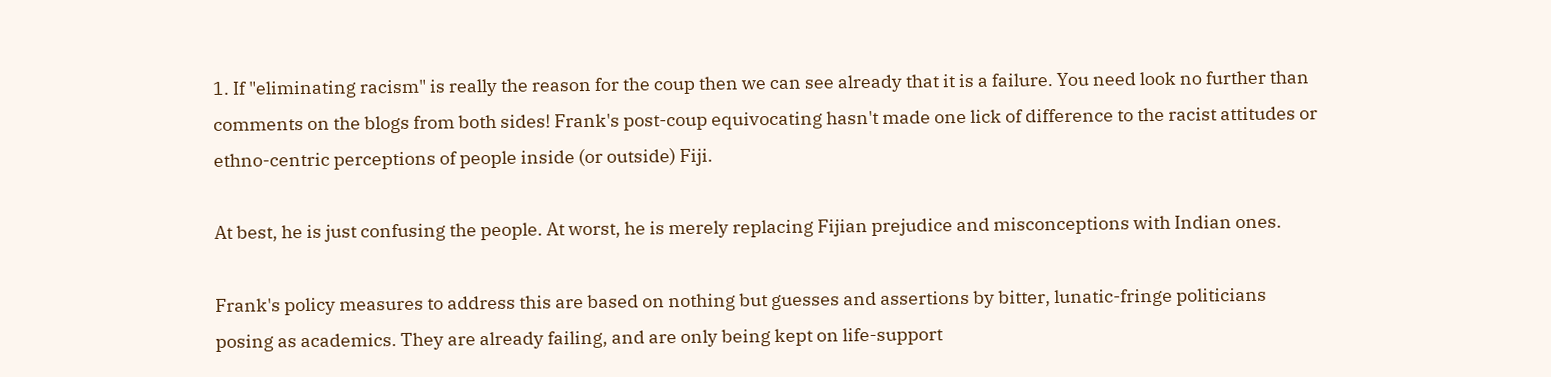1. If "eliminating racism" is really the reason for the coup then we can see already that it is a failure. You need look no further than comments on the blogs from both sides! Frank's post-coup equivocating hasn't made one lick of difference to the racist attitudes or ethno-centric perceptions of people inside (or outside) Fiji.

At best, he is just confusing the people. At worst, he is merely replacing Fijian prejudice and misconceptions with Indian ones.

Frank's policy measures to address this are based on nothing but guesses and assertions by bitter, lunatic-fringe politicians posing as academics. They are already failing, and are only being kept on life-support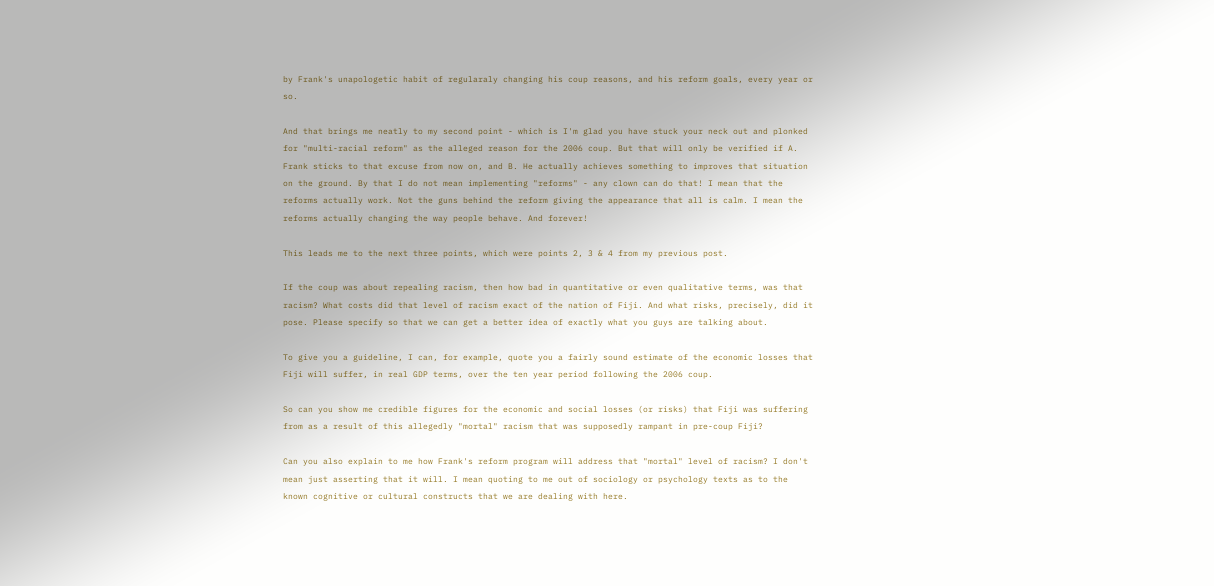by Frank's unapologetic habit of regularaly changing his coup reasons, and his reform goals, every year or so.

And that brings me neatly to my second point - which is I'm glad you have stuck your neck out and plonked for "multi-racial reform" as the alleged reason for the 2006 coup. But that will only be verified if A. Frank sticks to that excuse from now on, and B. He actually achieves something to improves that situation on the ground. By that I do not mean implementing "reforms" - any clown can do that! I mean that the reforms actually work. Not the guns behind the reform giving the appearance that all is calm. I mean the reforms actually changing the way people behave. And forever!

This leads me to the next three points, which were points 2, 3 & 4 from my previous post.

If the coup was about repealing racism, then how bad in quantitative or even qualitative terms, was that racism? What costs did that level of racism exact of the nation of Fiji. And what risks, precisely, did it pose. Please specify so that we can get a better idea of exactly what you guys are talking about.

To give you a guideline, I can, for example, quote you a fairly sound estimate of the economic losses that Fiji will suffer, in real GDP terms, over the ten year period following the 2006 coup.

So can you show me credible figures for the economic and social losses (or risks) that Fiji was suffering from as a result of this allegedly "mortal" racism that was supposedly rampant in pre-coup Fiji?

Can you also explain to me how Frank's reform program will address that "mortal" level of racism? I don't mean just asserting that it will. I mean quoting to me out of sociology or psychology texts as to the known cognitive or cultural constructs that we are dealing with here.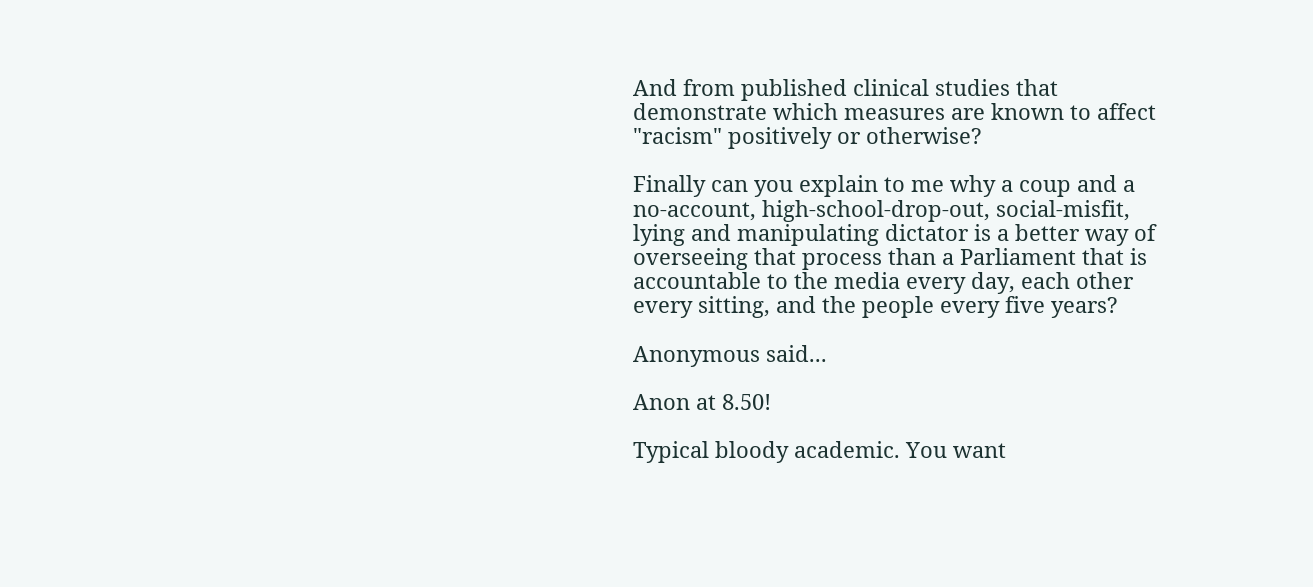And from published clinical studies that demonstrate which measures are known to affect "racism" positively or otherwise?

Finally can you explain to me why a coup and a no-account, high-school-drop-out, social-misfit, lying and manipulating dictator is a better way of overseeing that process than a Parliament that is accountable to the media every day, each other every sitting, and the people every five years?

Anonymous said...

Anon at 8.50!

Typical bloody academic. You want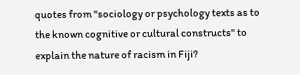quotes from "sociology or psychology texts as to the known cognitive or cultural constructs" to explain the nature of racism in Fiji?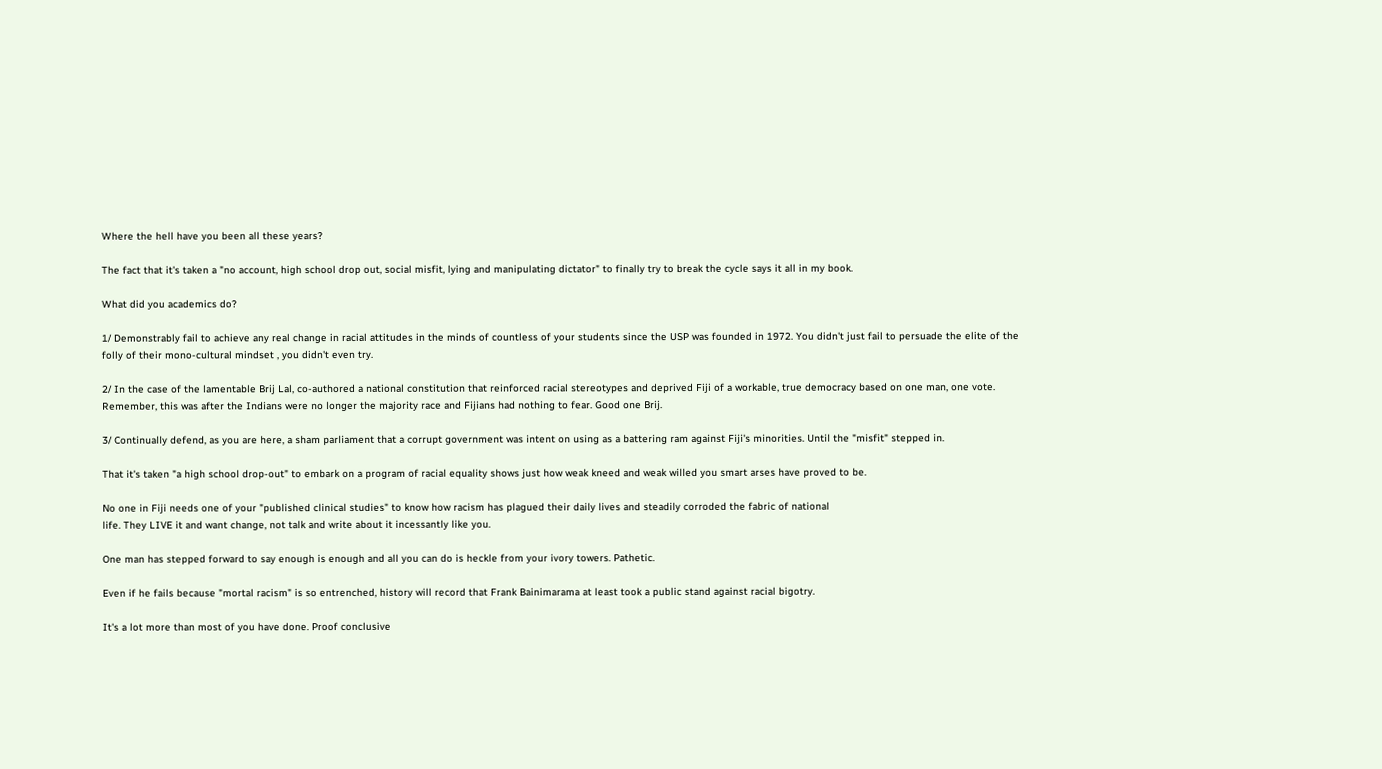Where the hell have you been all these years?

The fact that it's taken a "no account, high school drop out, social misfit, lying and manipulating dictator" to finally try to break the cycle says it all in my book.

What did you academics do?

1/ Demonstrably fail to achieve any real change in racial attitudes in the minds of countless of your students since the USP was founded in 1972. You didn't just fail to persuade the elite of the folly of their mono-cultural mindset , you didn't even try.

2/ In the case of the lamentable Brij Lal, co-authored a national constitution that reinforced racial stereotypes and deprived Fiji of a workable, true democracy based on one man, one vote. Remember, this was after the Indians were no longer the majority race and Fijians had nothing to fear. Good one Brij.

3/ Continually defend, as you are here, a sham parliament that a corrupt government was intent on using as a battering ram against Fiji's minorities. Until the "misfit" stepped in.

That it's taken "a high school drop-out" to embark on a program of racial equality shows just how weak kneed and weak willed you smart arses have proved to be.

No one in Fiji needs one of your "published clinical studies" to know how racism has plagued their daily lives and steadily corroded the fabric of national
life. They LIVE it and want change, not talk and write about it incessantly like you.

One man has stepped forward to say enough is enough and all you can do is heckle from your ivory towers. Pathetic.

Even if he fails because "mortal racism" is so entrenched, history will record that Frank Bainimarama at least took a public stand against racial bigotry.

It's a lot more than most of you have done. Proof conclusive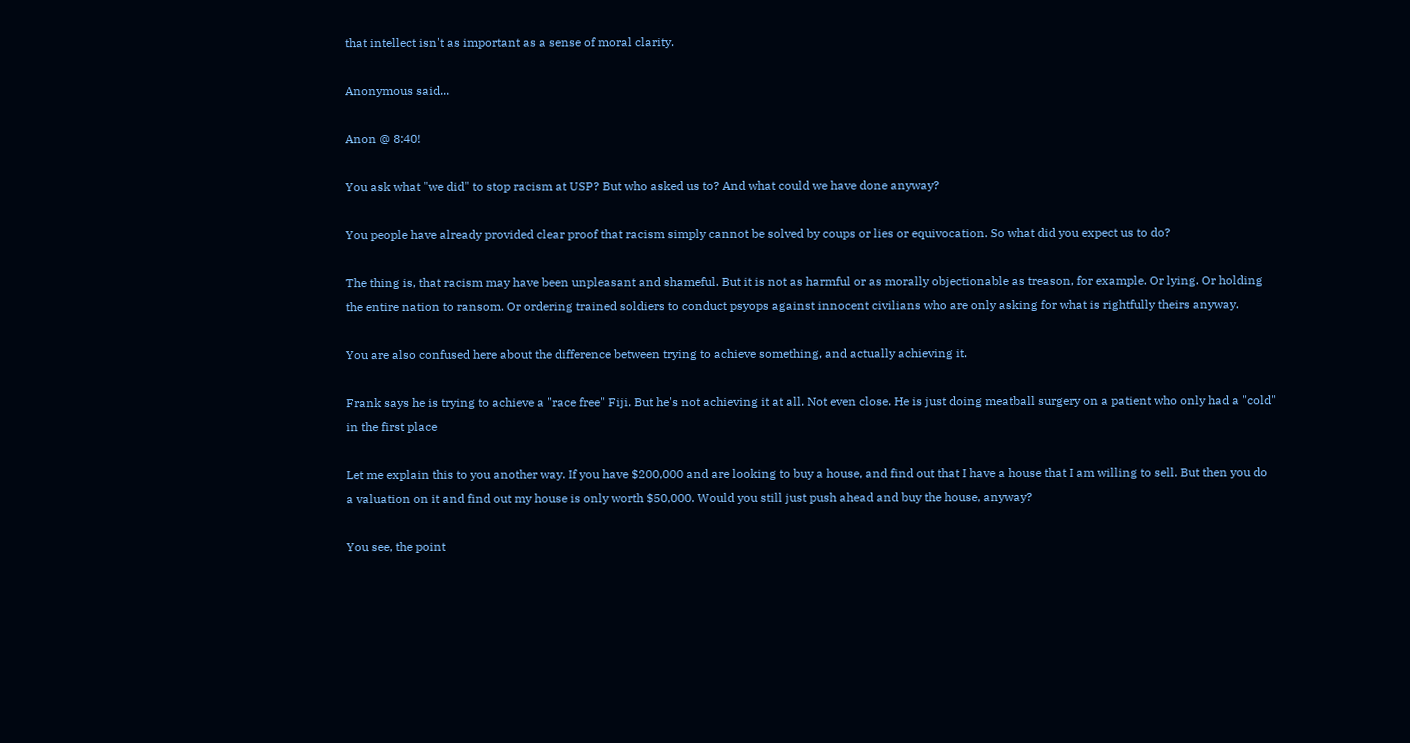that intellect isn't as important as a sense of moral clarity.

Anonymous said...

Anon @ 8:40!

You ask what "we did" to stop racism at USP? But who asked us to? And what could we have done anyway?

You people have already provided clear proof that racism simply cannot be solved by coups or lies or equivocation. So what did you expect us to do?

The thing is, that racism may have been unpleasant and shameful. But it is not as harmful or as morally objectionable as treason, for example. Or lying. Or holding the entire nation to ransom. Or ordering trained soldiers to conduct psyops against innocent civilians who are only asking for what is rightfully theirs anyway.

You are also confused here about the difference between trying to achieve something, and actually achieving it.

Frank says he is trying to achieve a "race free" Fiji. But he's not achieving it at all. Not even close. He is just doing meatball surgery on a patient who only had a "cold" in the first place

Let me explain this to you another way. If you have $200,000 and are looking to buy a house, and find out that I have a house that I am willing to sell. But then you do a valuation on it and find out my house is only worth $50,000. Would you still just push ahead and buy the house, anyway?

You see, the point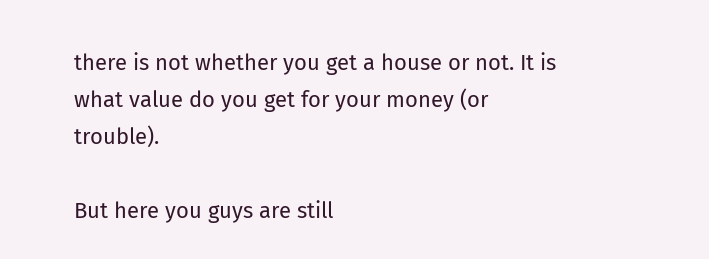there is not whether you get a house or not. It is what value do you get for your money (or trouble).

But here you guys are still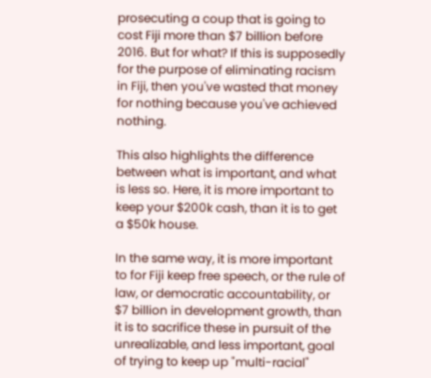prosecuting a coup that is going to cost Fiji more than $7 billion before 2016. But for what? If this is supposedly for the purpose of eliminating racism in Fiji, then you've wasted that money for nothing because you've achieved nothing.

This also highlights the difference between what is important, and what is less so. Here, it is more important to keep your $200k cash, than it is to get a $50k house.

In the same way, it is more important to for Fiji keep free speech, or the rule of law, or democratic accountability, or $7 billion in development growth, than it is to sacrifice these in pursuit of the unrealizable, and less important, goal of trying to keep up "multi-racial"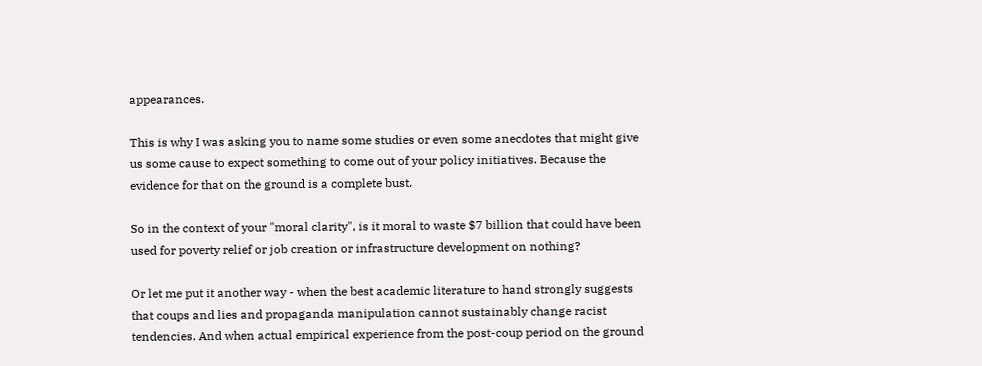appearances.

This is why I was asking you to name some studies or even some anecdotes that might give us some cause to expect something to come out of your policy initiatives. Because the evidence for that on the ground is a complete bust.

So in the context of your "moral clarity", is it moral to waste $7 billion that could have been used for poverty relief or job creation or infrastructure development on nothing?

Or let me put it another way - when the best academic literature to hand strongly suggests that coups and lies and propaganda manipulation cannot sustainably change racist tendencies. And when actual empirical experience from the post-coup period on the ground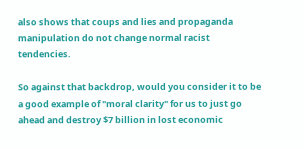also shows that coups and lies and propaganda manipulation do not change normal racist tendencies.

So against that backdrop, would you consider it to be a good example of "moral clarity" for us to just go ahead and destroy $7 billion in lost economic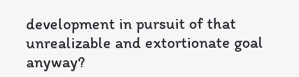development in pursuit of that unrealizable and extortionate goal anyway?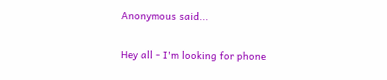Anonymous said...

Hey all - I'm looking for phone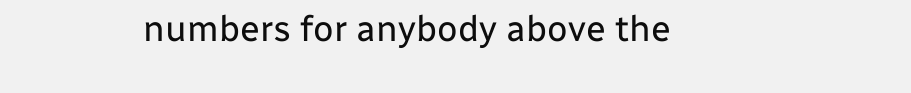numbers for anybody above the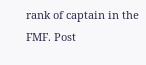rank of captain in the FMF. Post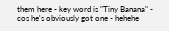them here - key word is "Tiny Banana" - cos he's obviously got one - hehehe